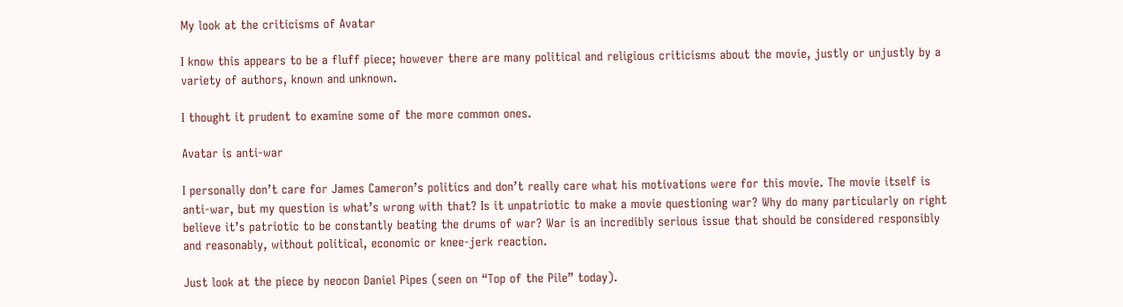My look at the criticisms of Avatar

I know this appears to be a fluff piece; however there are many political and religious criticisms about the movie, justly or unjustly by a variety of authors, known and unknown.

I thought it prudent to examine some of the more common ones.

Avatar is anti-war

I personally don’t care for James Cameron’s politics and don’t really care what his motivations were for this movie. The movie itself is anti-war, but my question is what’s wrong with that? Is it unpatriotic to make a movie questioning war? Why do many particularly on right believe it’s patriotic to be constantly beating the drums of war? War is an incredibly serious issue that should be considered responsibly and reasonably, without political, economic or knee-jerk reaction.

Just look at the piece by neocon Daniel Pipes (seen on “Top of the Pile” today).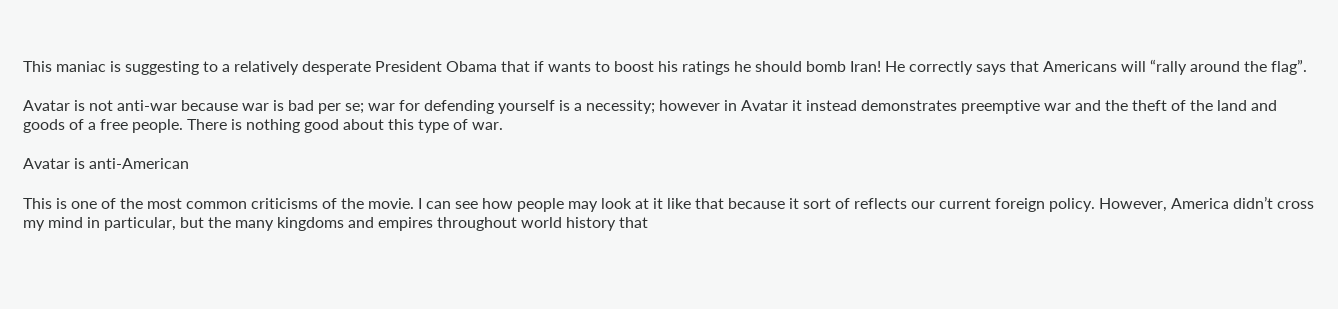This maniac is suggesting to a relatively desperate President Obama that if wants to boost his ratings he should bomb Iran! He correctly says that Americans will “rally around the flag”.

Avatar is not anti-war because war is bad per se; war for defending yourself is a necessity; however in Avatar it instead demonstrates preemptive war and the theft of the land and goods of a free people. There is nothing good about this type of war.

Avatar is anti-American

This is one of the most common criticisms of the movie. I can see how people may look at it like that because it sort of reflects our current foreign policy. However, America didn’t cross my mind in particular, but the many kingdoms and empires throughout world history that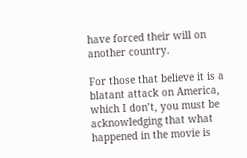have forced their will on another country.

For those that believe it is a blatant attack on America, which I don’t, you must be acknowledging that what happened in the movie is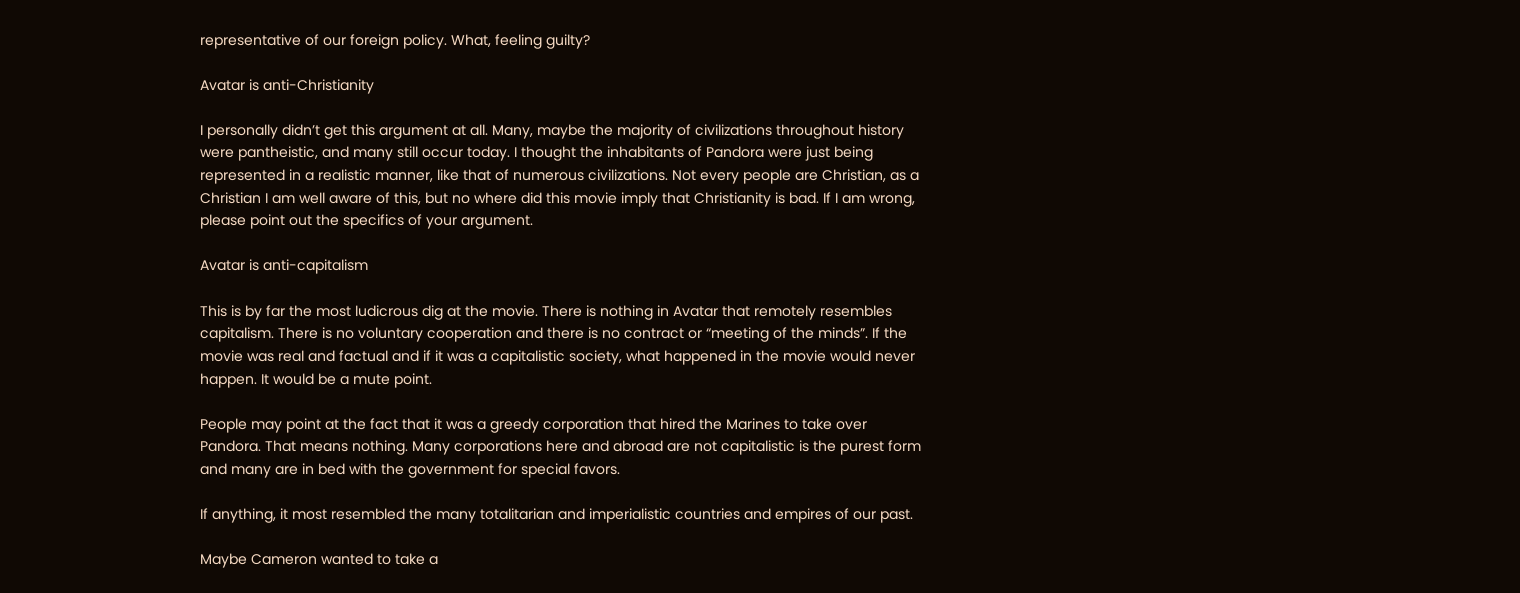representative of our foreign policy. What, feeling guilty?

Avatar is anti-Christianity

I personally didn’t get this argument at all. Many, maybe the majority of civilizations throughout history were pantheistic, and many still occur today. I thought the inhabitants of Pandora were just being represented in a realistic manner, like that of numerous civilizations. Not every people are Christian, as a Christian I am well aware of this, but no where did this movie imply that Christianity is bad. If I am wrong, please point out the specifics of your argument.

Avatar is anti-capitalism

This is by far the most ludicrous dig at the movie. There is nothing in Avatar that remotely resembles capitalism. There is no voluntary cooperation and there is no contract or “meeting of the minds”. If the movie was real and factual and if it was a capitalistic society, what happened in the movie would never happen. It would be a mute point.

People may point at the fact that it was a greedy corporation that hired the Marines to take over Pandora. That means nothing. Many corporations here and abroad are not capitalistic is the purest form and many are in bed with the government for special favors.

If anything, it most resembled the many totalitarian and imperialistic countries and empires of our past.

Maybe Cameron wanted to take a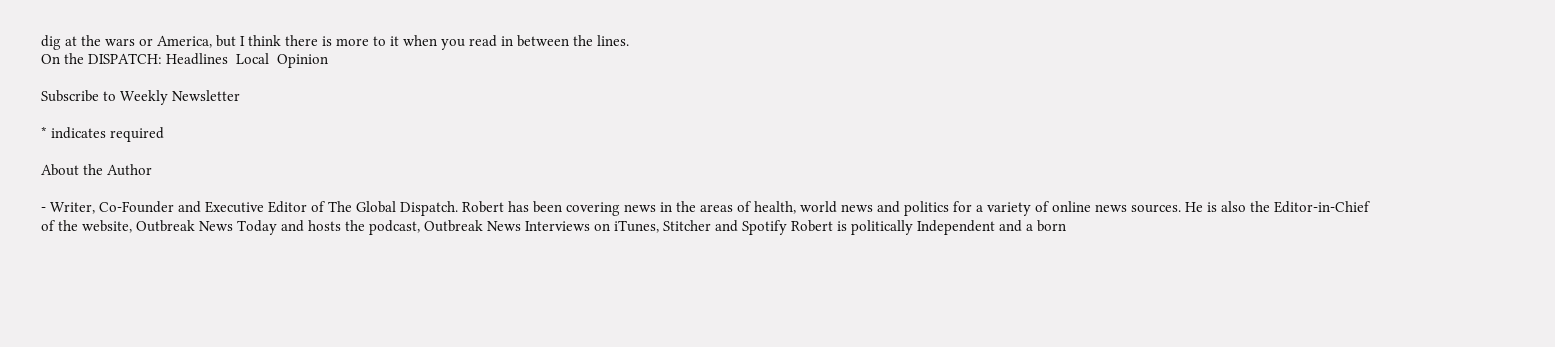dig at the wars or America, but I think there is more to it when you read in between the lines.
On the DISPATCH: Headlines  Local  Opinion

Subscribe to Weekly Newsletter

* indicates required

About the Author

- Writer, Co-Founder and Executive Editor of The Global Dispatch. Robert has been covering news in the areas of health, world news and politics for a variety of online news sources. He is also the Editor-in-Chief of the website, Outbreak News Today and hosts the podcast, Outbreak News Interviews on iTunes, Stitcher and Spotify Robert is politically Independent and a born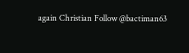again Christian Follow @bactiman63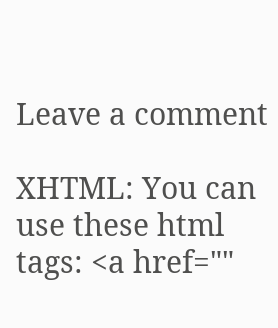Leave a comment

XHTML: You can use these html tags: <a href=""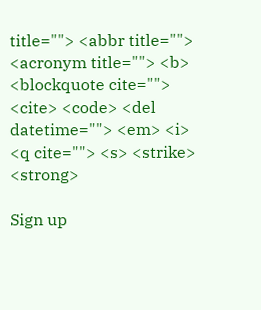title=""> <abbr title=""> <acronym title=""> <b> <blockquote cite=""> <cite> <code> <del datetime=""> <em> <i> <q cite=""> <s> <strike> <strong>

Sign up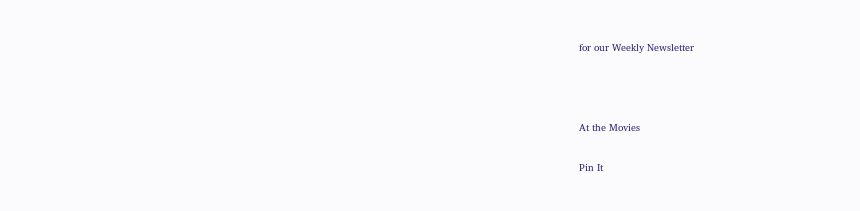for our Weekly Newsletter



At the Movies

Pin It